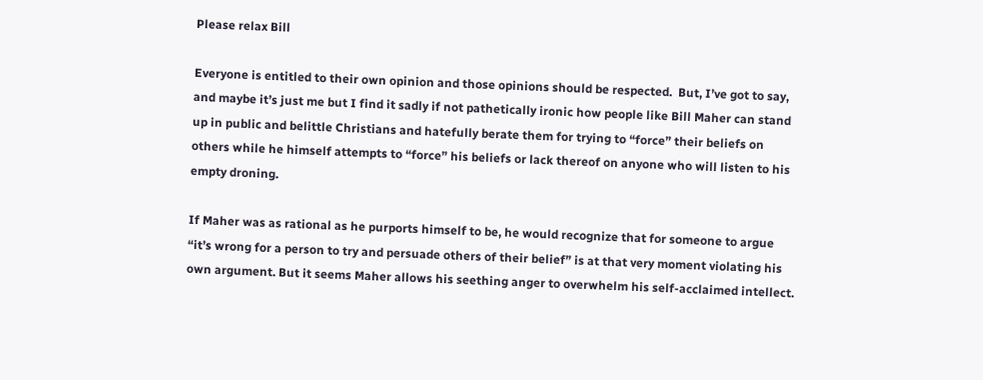Please relax Bill

Everyone is entitled to their own opinion and those opinions should be respected.  But, I’ve got to say, and maybe it’s just me but I find it sadly if not pathetically ironic how people like Bill Maher can stand up in public and belittle Christians and hatefully berate them for trying to “force” their beliefs on others while he himself attempts to “force” his beliefs or lack thereof on anyone who will listen to his empty droning.

If Maher was as rational as he purports himself to be, he would recognize that for someone to argue “it’s wrong for a person to try and persuade others of their belief” is at that very moment violating his own argument. But it seems Maher allows his seething anger to overwhelm his self-acclaimed intellect.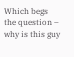Which begs the question – why is this guy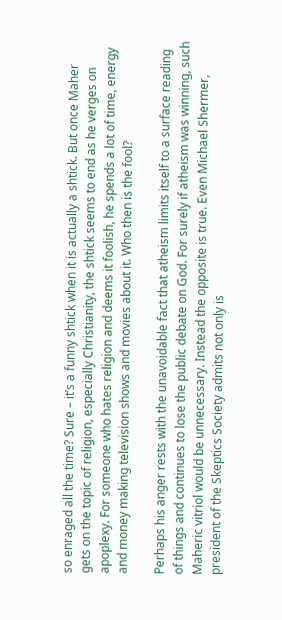so enraged all the time? Sure – it’s a funny shtick when it is actually a shtick. But once Maher gets on the topic of religion, especially Christianity, the shtick seems to end as he verges on apoplexy. For someone who hates religion and deems it foolish, he spends a lot of time, energy and money making television shows and movies about it. Who then is the fool?

Perhaps his anger rests with the unavoidable fact that atheism limits itself to a surface reading of things and continues to lose the public debate on God. For surely if atheism was winning, such Maheric vitriol would be unnecessary. Instead the opposite is true. Even Michael Shermer, president of the Skeptics Society admits not only is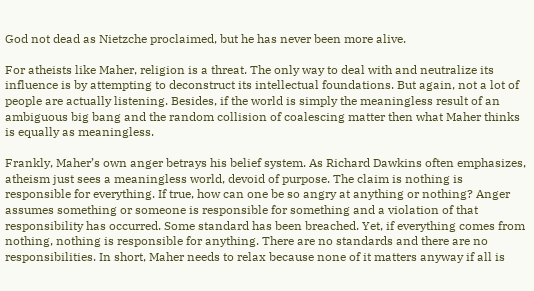God not dead as Nietzche proclaimed, but he has never been more alive.

For atheists like Maher, religion is a threat. The only way to deal with and neutralize its influence is by attempting to deconstruct its intellectual foundations. But again, not a lot of people are actually listening. Besides, if the world is simply the meaningless result of an ambiguous big bang and the random collision of coalescing matter then what Maher thinks is equally as meaningless.

Frankly, Maher’s own anger betrays his belief system. As Richard Dawkins often emphasizes, atheism just sees a meaningless world, devoid of purpose. The claim is nothing is responsible for everything. If true, how can one be so angry at anything or nothing? Anger assumes something or someone is responsible for something and a violation of that responsibility has occurred. Some standard has been breached. Yet, if everything comes from nothing, nothing is responsible for anything. There are no standards and there are no responsibilities. In short, Maher needs to relax because none of it matters anyway if all is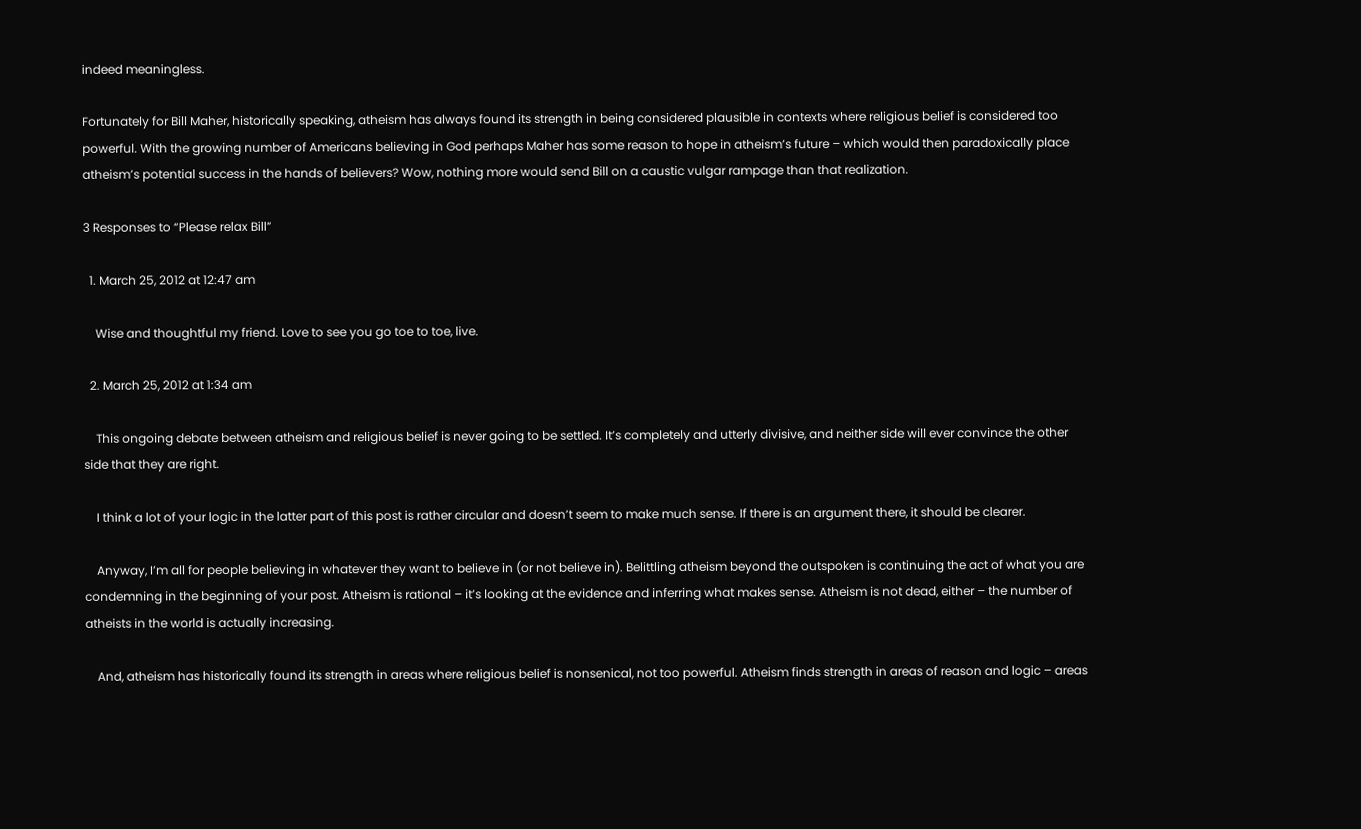indeed meaningless.

Fortunately for Bill Maher, historically speaking, atheism has always found its strength in being considered plausible in contexts where religious belief is considered too powerful. With the growing number of Americans believing in God perhaps Maher has some reason to hope in atheism’s future – which would then paradoxically place atheism’s potential success in the hands of believers? Wow, nothing more would send Bill on a caustic vulgar rampage than that realization.

3 Responses to “Please relax Bill”

  1. March 25, 2012 at 12:47 am

    Wise and thoughtful my friend. Love to see you go toe to toe, live.

  2. March 25, 2012 at 1:34 am

    This ongoing debate between atheism and religious belief is never going to be settled. It’s completely and utterly divisive, and neither side will ever convince the other side that they are right.

    I think a lot of your logic in the latter part of this post is rather circular and doesn’t seem to make much sense. If there is an argument there, it should be clearer.

    Anyway, I’m all for people believing in whatever they want to believe in (or not believe in). Belittling atheism beyond the outspoken is continuing the act of what you are condemning in the beginning of your post. Atheism is rational – it’s looking at the evidence and inferring what makes sense. Atheism is not dead, either – the number of atheists in the world is actually increasing.

    And, atheism has historically found its strength in areas where religious belief is nonsenical, not too powerful. Atheism finds strength in areas of reason and logic – areas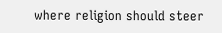where religion should steer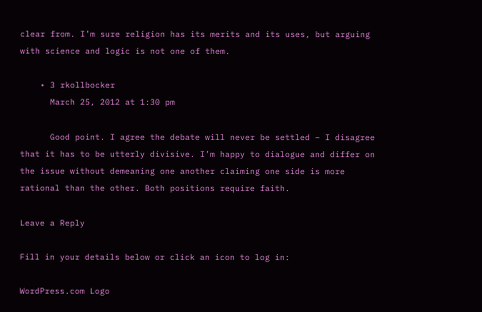clear from. I’m sure religion has its merits and its uses, but arguing with science and logic is not one of them.

    • 3 rkollbocker
      March 25, 2012 at 1:30 pm

      Good point. I agree the debate will never be settled – I disagree that it has to be utterly divisive. I’m happy to dialogue and differ on the issue without demeaning one another claiming one side is more rational than the other. Both positions require faith.

Leave a Reply

Fill in your details below or click an icon to log in:

WordPress.com Logo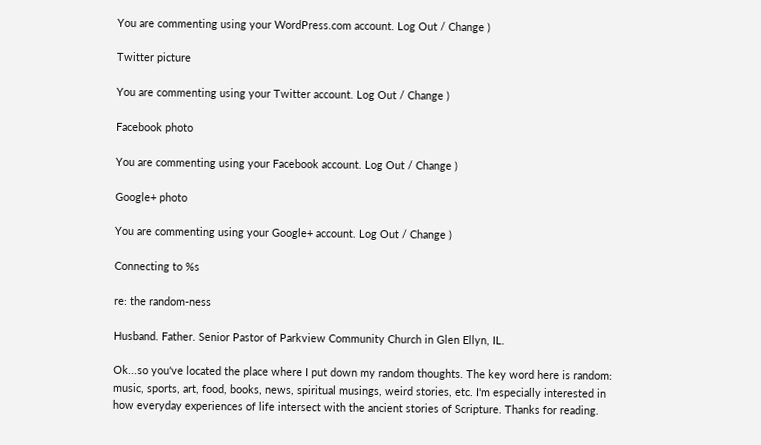You are commenting using your WordPress.com account. Log Out / Change )

Twitter picture

You are commenting using your Twitter account. Log Out / Change )

Facebook photo

You are commenting using your Facebook account. Log Out / Change )

Google+ photo

You are commenting using your Google+ account. Log Out / Change )

Connecting to %s

re: the random-ness

Husband. Father. Senior Pastor of Parkview Community Church in Glen Ellyn, IL.

Ok...so you've located the place where I put down my random thoughts. The key word here is random: music, sports, art, food, books, news, spiritual musings, weird stories, etc. I'm especially interested in how everyday experiences of life intersect with the ancient stories of Scripture. Thanks for reading.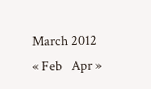March 2012
« Feb   Apr »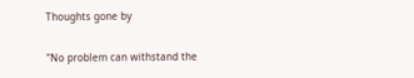Thoughts gone by

"No problem can withstand the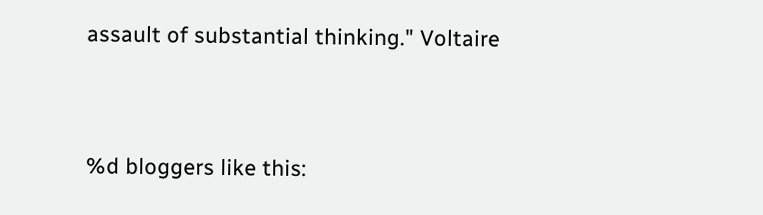assault of substantial thinking." Voltaire



%d bloggers like this: